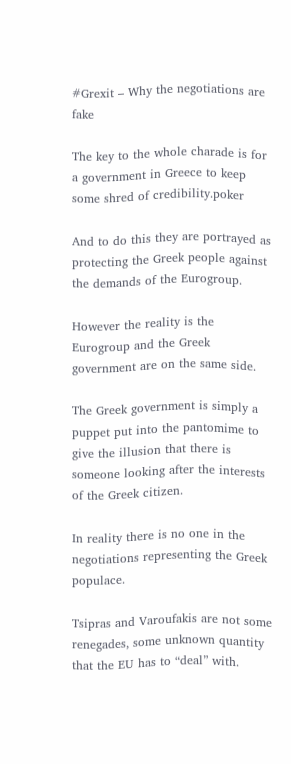#Grexit – Why the negotiations are fake

The key to the whole charade is for a government in Greece to keep some shred of credibility.poker

And to do this they are portrayed as protecting the Greek people against the demands of the Eurogroup.

However the reality is the Eurogroup and the Greek government are on the same side.

The Greek government is simply a puppet put into the pantomime to give the illusion that there is someone looking after the interests of the Greek citizen.

In reality there is no one in the negotiations representing the Greek populace.

Tsipras and Varoufakis are not some renegades, some unknown quantity that the EU has to “deal” with.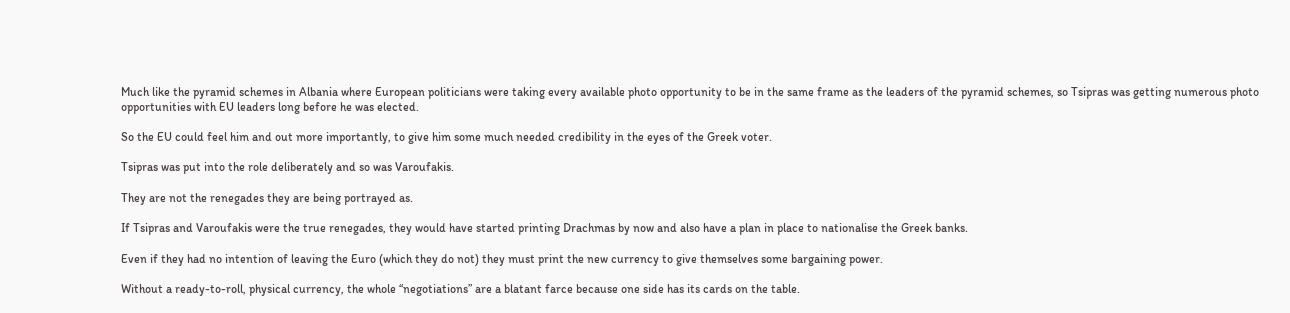Much like the pyramid schemes in Albania where European politicians were taking every available photo opportunity to be in the same frame as the leaders of the pyramid schemes, so Tsipras was getting numerous photo opportunities with EU leaders long before he was elected.

So the EU could feel him and out more importantly, to give him some much needed credibility in the eyes of the Greek voter.

Tsipras was put into the role deliberately and so was Varoufakis.

They are not the renegades they are being portrayed as.

If Tsipras and Varoufakis were the true renegades, they would have started printing Drachmas by now and also have a plan in place to nationalise the Greek banks.

Even if they had no intention of leaving the Euro (which they do not) they must print the new currency to give themselves some bargaining power.

Without a ready-to-roll, physical currency, the whole “negotiations” are a blatant farce because one side has its cards on the table.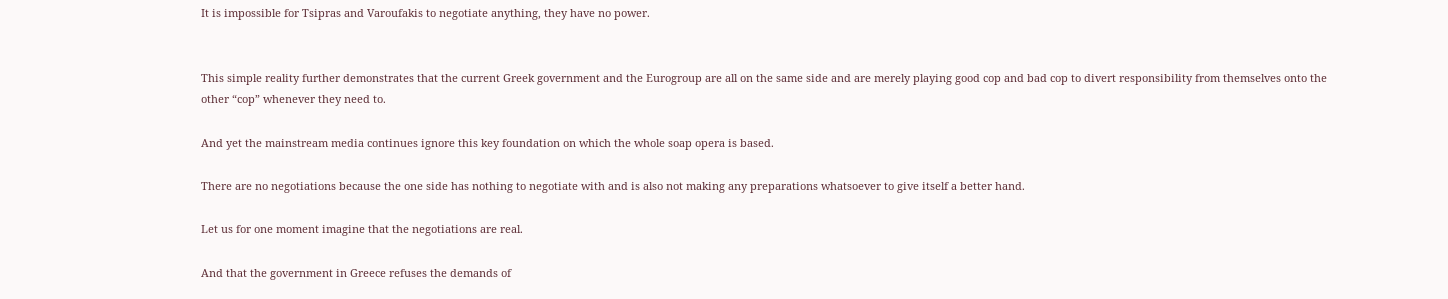It is impossible for Tsipras and Varoufakis to negotiate anything, they have no power.


This simple reality further demonstrates that the current Greek government and the Eurogroup are all on the same side and are merely playing good cop and bad cop to divert responsibility from themselves onto the other “cop” whenever they need to.

And yet the mainstream media continues ignore this key foundation on which the whole soap opera is based.

There are no negotiations because the one side has nothing to negotiate with and is also not making any preparations whatsoever to give itself a better hand.

Let us for one moment imagine that the negotiations are real.

And that the government in Greece refuses the demands of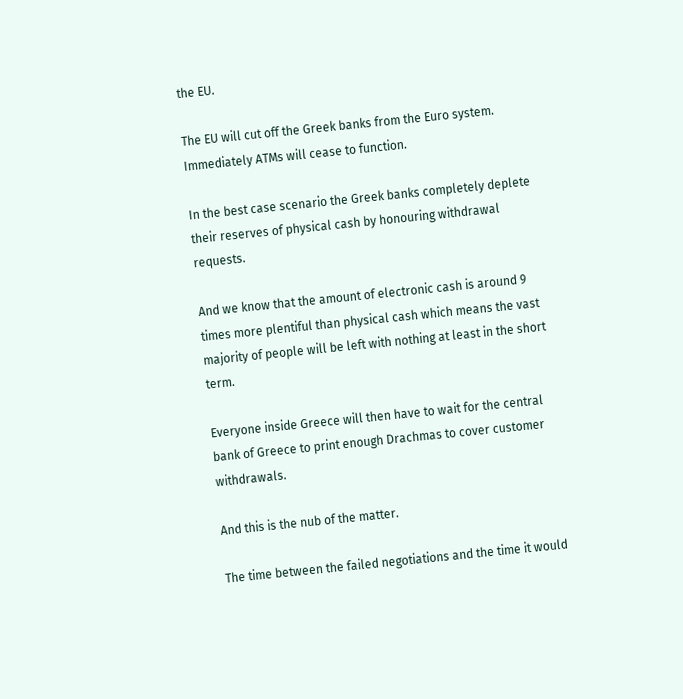the EU.

The EU will cut off the Greek banks from the Euro system. Immediately ATMs will cease to function.

In the best case scenario the Greek banks completely deplete their reserves of physical cash by honouring withdrawal requests.

And we know that the amount of electronic cash is around 9 times more plentiful than physical cash which means the vast majority of people will be left with nothing at least in the short term.

Everyone inside Greece will then have to wait for the central bank of Greece to print enough Drachmas to cover customer withdrawals.

And this is the nub of the matter.

The time between the failed negotiations and the time it would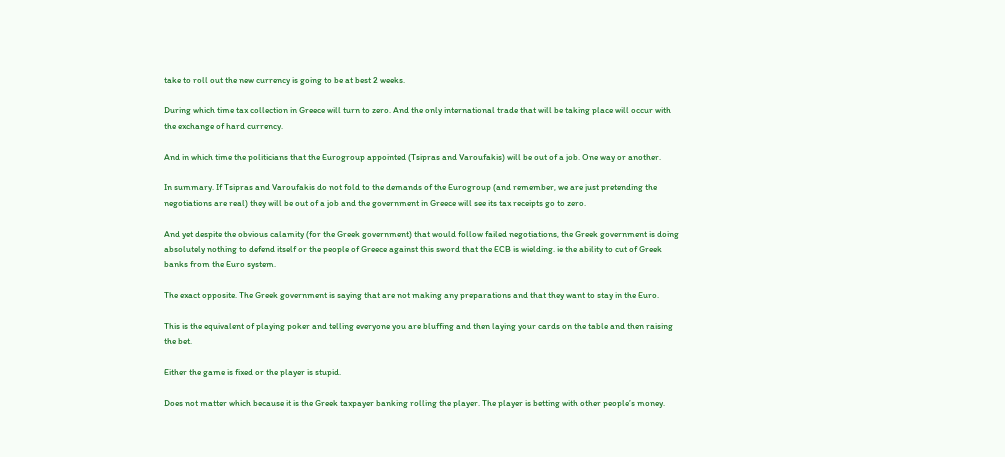take to roll out the new currency is going to be at best 2 weeks.

During which time tax collection in Greece will turn to zero. And the only international trade that will be taking place will occur with the exchange of hard currency.

And in which time the politicians that the Eurogroup appointed (Tsipras and Varoufakis) will be out of a job. One way or another.

In summary. If Tsipras and Varoufakis do not fold to the demands of the Eurogroup (and remember, we are just pretending the negotiations are real) they will be out of a job and the government in Greece will see its tax receipts go to zero.

And yet despite the obvious calamity (for the Greek government) that would follow failed negotiations, the Greek government is doing absolutely nothing to defend itself or the people of Greece against this sword that the ECB is wielding. ie the ability to cut of Greek banks from the Euro system.

The exact opposite. The Greek government is saying that are not making any preparations and that they want to stay in the Euro.

This is the equivalent of playing poker and telling everyone you are bluffing and then laying your cards on the table and then raising the bet.

Either the game is fixed or the player is stupid.

Does not matter which because it is the Greek taxpayer banking rolling the player. The player is betting with other people’s money.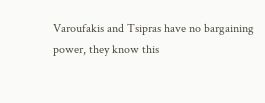Varoufakis and Tsipras have no bargaining power, they know this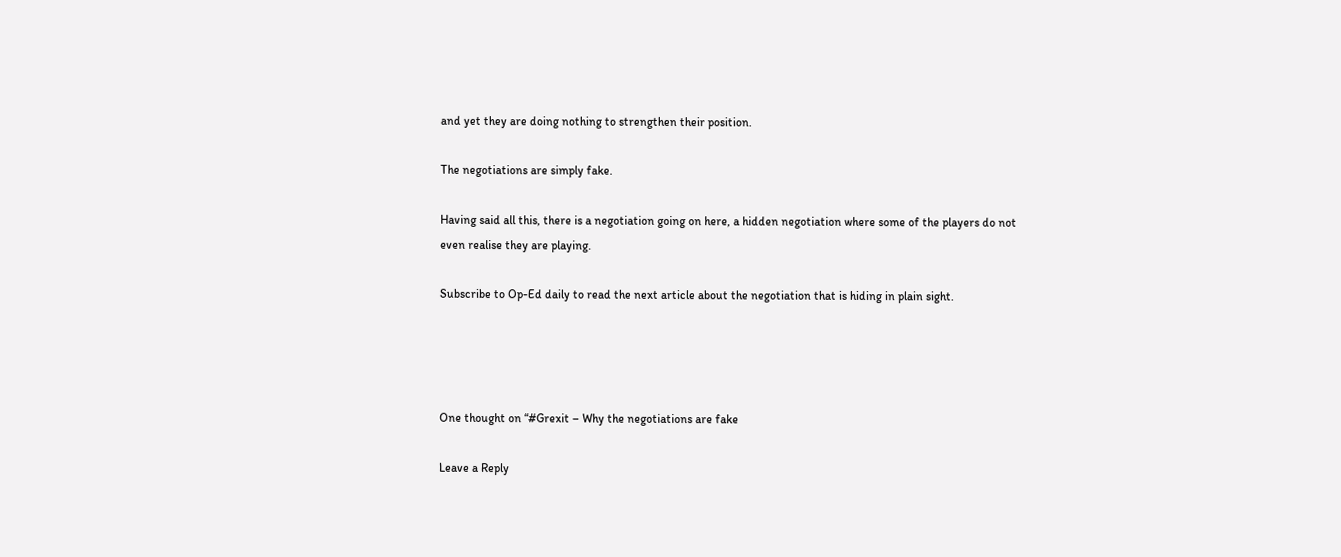and yet they are doing nothing to strengthen their position.

The negotiations are simply fake.

Having said all this, there is a negotiation going on here, a hidden negotiation where some of the players do not even realise they are playing.

Subscribe to Op-Ed daily to read the next article about the negotiation that is hiding in plain sight.




One thought on “#Grexit – Why the negotiations are fake

Leave a Reply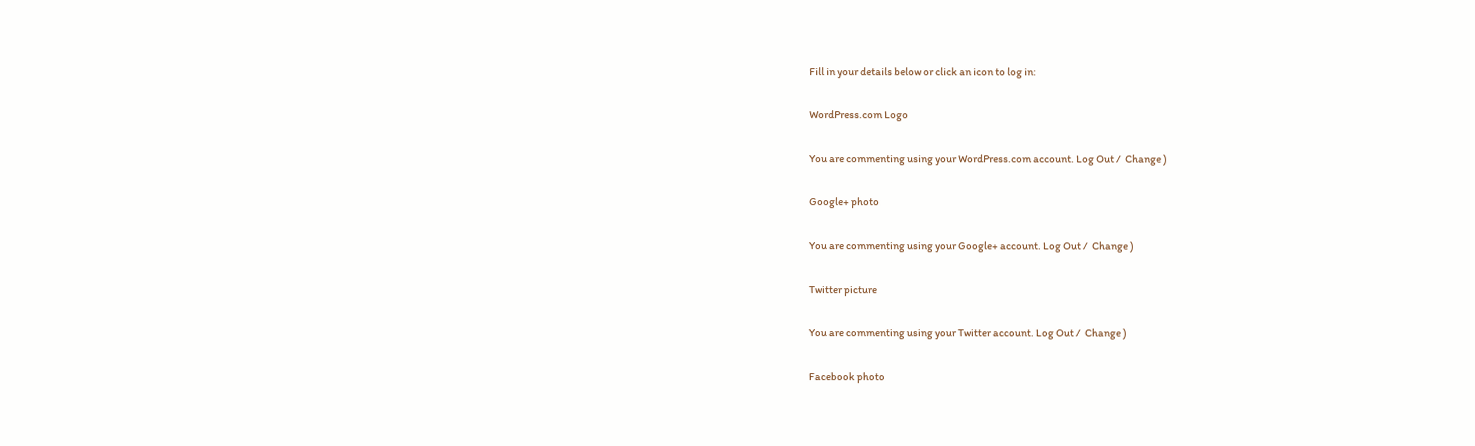Fill in your details below or click an icon to log in:

WordPress.com Logo

You are commenting using your WordPress.com account. Log Out /  Change )

Google+ photo

You are commenting using your Google+ account. Log Out /  Change )

Twitter picture

You are commenting using your Twitter account. Log Out /  Change )

Facebook photo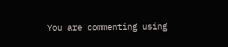You are commenting using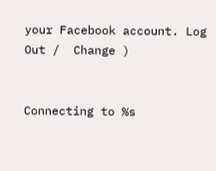your Facebook account. Log Out /  Change )


Connecting to %s